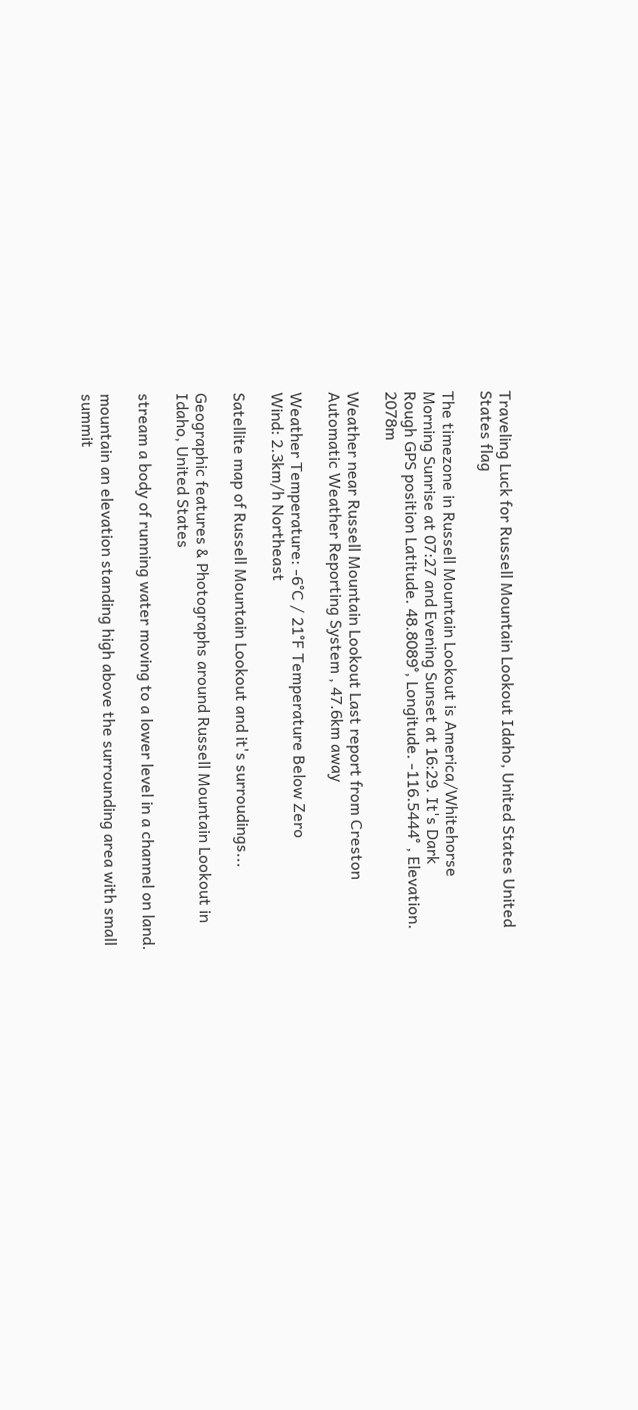Traveling Luck for Russell Mountain Lookout Idaho, United States United States flag

The timezone in Russell Mountain Lookout is America/Whitehorse
Morning Sunrise at 07:27 and Evening Sunset at 16:29. It's Dark
Rough GPS position Latitude. 48.8089°, Longitude. -116.5444° , Elevation. 2078m

Weather near Russell Mountain Lookout Last report from Creston Automatic Weather Reporting System , 47.6km away

Weather Temperature: -6°C / 21°F Temperature Below Zero
Wind: 2.3km/h Northeast

Satellite map of Russell Mountain Lookout and it's surroudings...

Geographic features & Photographs around Russell Mountain Lookout in Idaho, United States

stream a body of running water moving to a lower level in a channel on land.

mountain an elevation standing high above the surrounding area with small summit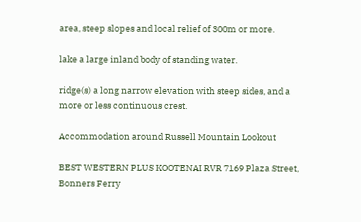area, steep slopes and local relief of 300m or more.

lake a large inland body of standing water.

ridge(s) a long narrow elevation with steep sides, and a more or less continuous crest.

Accommodation around Russell Mountain Lookout

BEST WESTERN PLUS KOOTENAI RVR 7169 Plaza Street, Bonners Ferry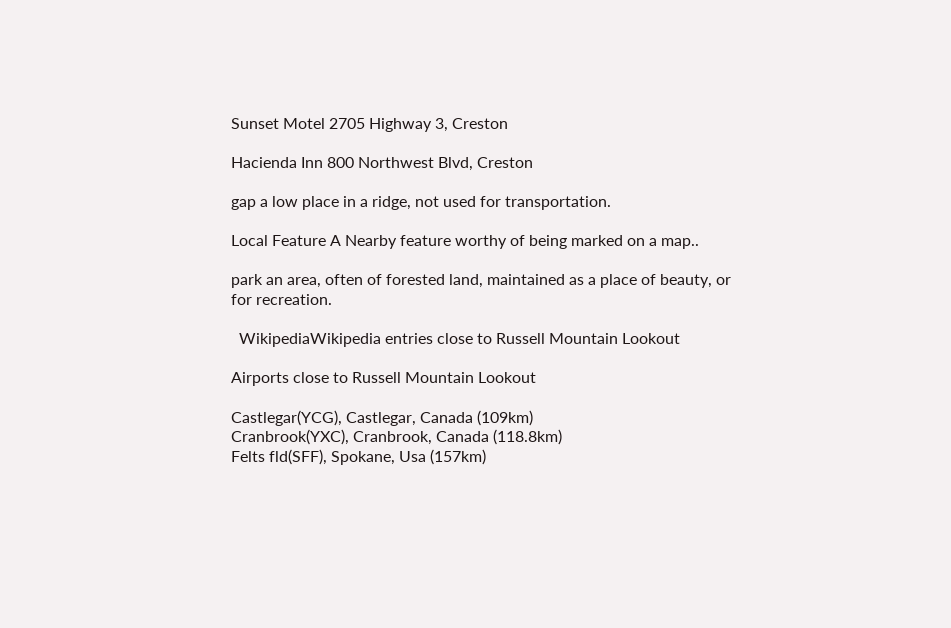Sunset Motel 2705 Highway 3, Creston

Hacienda Inn 800 Northwest Blvd, Creston

gap a low place in a ridge, not used for transportation.

Local Feature A Nearby feature worthy of being marked on a map..

park an area, often of forested land, maintained as a place of beauty, or for recreation.

  WikipediaWikipedia entries close to Russell Mountain Lookout

Airports close to Russell Mountain Lookout

Castlegar(YCG), Castlegar, Canada (109km)
Cranbrook(YXC), Cranbrook, Canada (118.8km)
Felts fld(SFF), Spokane, Usa (157km)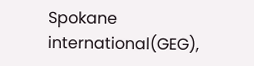Spokane international(GEG),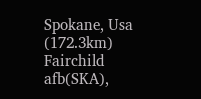Spokane, Usa (172.3km)
Fairchild afb(SKA),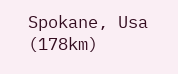Spokane, Usa (178km)